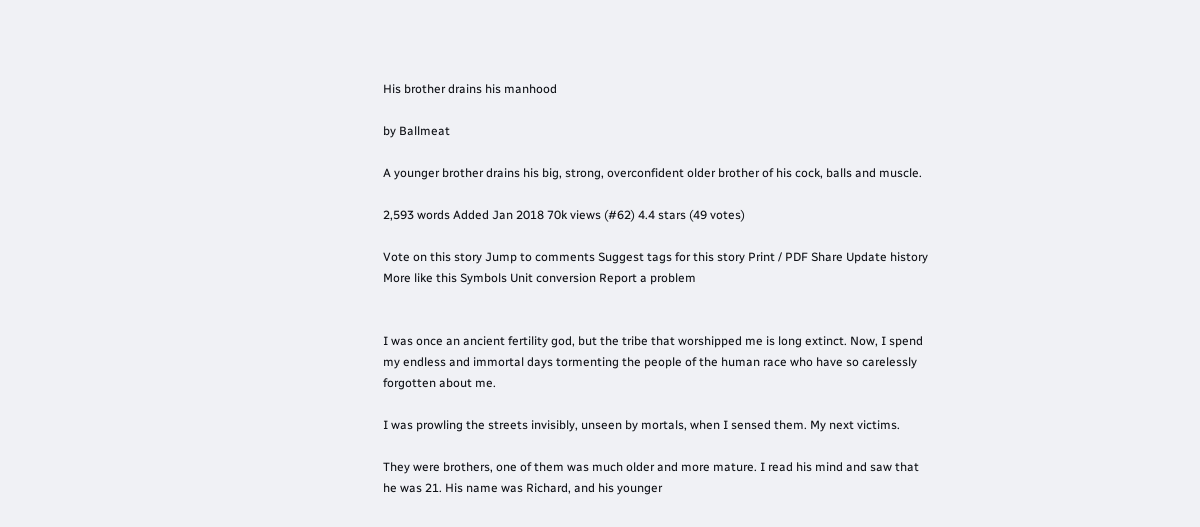His brother drains his manhood

by Ballmeat

A younger brother drains his big, strong, overconfident older brother of his cock, balls and muscle.

2,593 words Added Jan 2018 70k views (#62) 4.4 stars (49 votes)

Vote on this story Jump to comments Suggest tags for this story Print / PDF Share Update history More like this Symbols Unit conversion Report a problem


I was once an ancient fertility god, but the tribe that worshipped me is long extinct. Now, I spend my endless and immortal days tormenting the people of the human race who have so carelessly forgotten about me.

I was prowling the streets invisibly, unseen by mortals, when I sensed them. My next victims.

They were brothers, one of them was much older and more mature. I read his mind and saw that he was 21. His name was Richard, and his younger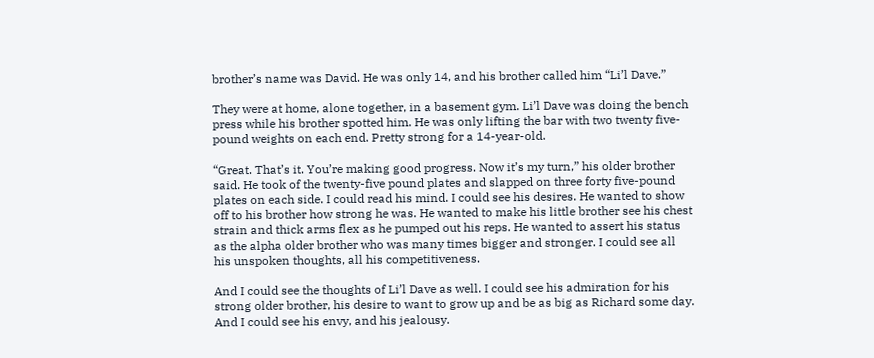brother’s name was David. He was only 14, and his brother called him “Li’l Dave.”

They were at home, alone together, in a basement gym. Li’l Dave was doing the bench press while his brother spotted him. He was only lifting the bar with two twenty five-pound weights on each end. Pretty strong for a 14-year-old.

“Great. That’s it. You’re making good progress. Now it’s my turn,” his older brother said. He took of the twenty-five pound plates and slapped on three forty five-pound plates on each side. I could read his mind. I could see his desires. He wanted to show off to his brother how strong he was. He wanted to make his little brother see his chest strain and thick arms flex as he pumped out his reps. He wanted to assert his status as the alpha older brother who was many times bigger and stronger. I could see all his unspoken thoughts, all his competitiveness.

And I could see the thoughts of Li’l Dave as well. I could see his admiration for his strong older brother, his desire to want to grow up and be as big as Richard some day. And I could see his envy, and his jealousy.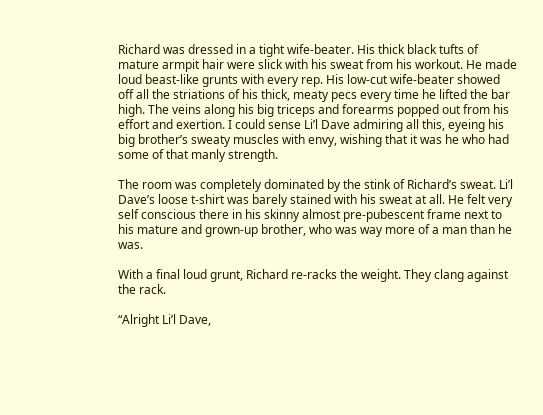Richard was dressed in a tight wife-beater. His thick black tufts of mature armpit hair were slick with his sweat from his workout. He made loud beast-like grunts with every rep. His low-cut wife-beater showed off all the striations of his thick, meaty pecs every time he lifted the bar high. The veins along his big triceps and forearms popped out from his effort and exertion. I could sense Li’l Dave admiring all this, eyeing his big brother’s sweaty muscles with envy, wishing that it was he who had some of that manly strength.

The room was completely dominated by the stink of Richard’s sweat. Li’l Dave’s loose t-shirt was barely stained with his sweat at all. He felt very self conscious there in his skinny almost pre-pubescent frame next to his mature and grown-up brother, who was way more of a man than he was.

With a final loud grunt, Richard re-racks the weight. They clang against the rack.

“Alright Li’l Dave,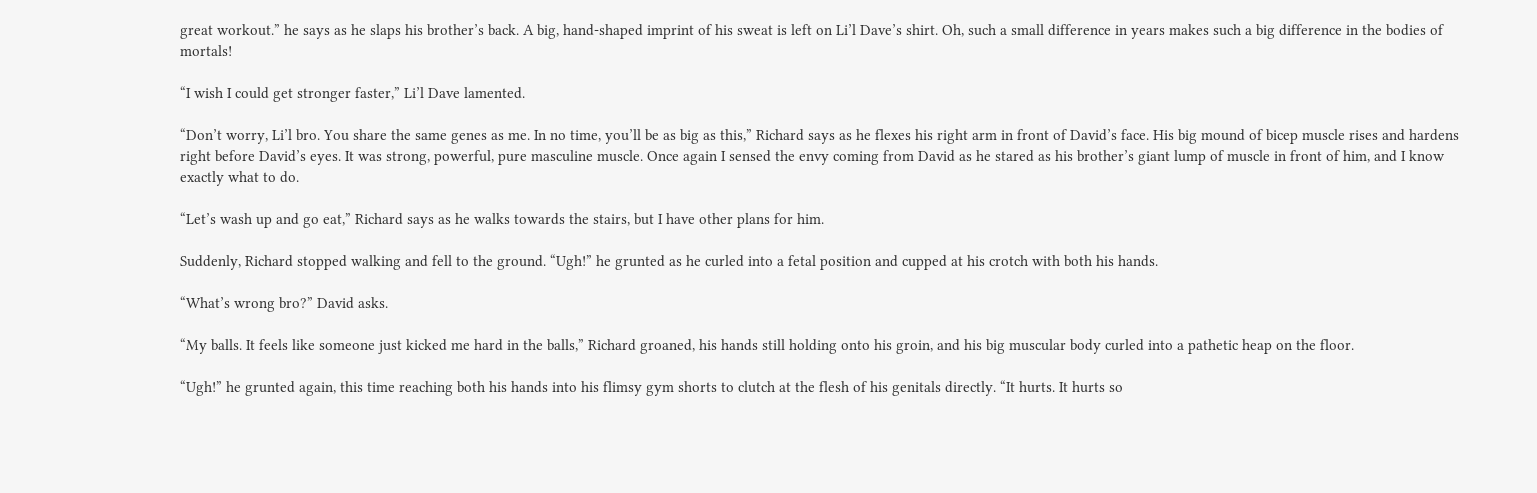great workout.” he says as he slaps his brother’s back. A big, hand-shaped imprint of his sweat is left on Li’l Dave’s shirt. Oh, such a small difference in years makes such a big difference in the bodies of mortals!

“I wish I could get stronger faster,” Li’l Dave lamented.

“Don’t worry, Li’l bro. You share the same genes as me. In no time, you’ll be as big as this,” Richard says as he flexes his right arm in front of David’s face. His big mound of bicep muscle rises and hardens right before David’s eyes. It was strong, powerful, pure masculine muscle. Once again I sensed the envy coming from David as he stared as his brother’s giant lump of muscle in front of him, and I know exactly what to do.

“Let’s wash up and go eat,” Richard says as he walks towards the stairs, but I have other plans for him.

Suddenly, Richard stopped walking and fell to the ground. “Ugh!” he grunted as he curled into a fetal position and cupped at his crotch with both his hands.

“What’s wrong bro?” David asks.

“My balls. It feels like someone just kicked me hard in the balls,” Richard groaned, his hands still holding onto his groin, and his big muscular body curled into a pathetic heap on the floor.

“Ugh!” he grunted again, this time reaching both his hands into his flimsy gym shorts to clutch at the flesh of his genitals directly. “It hurts. It hurts so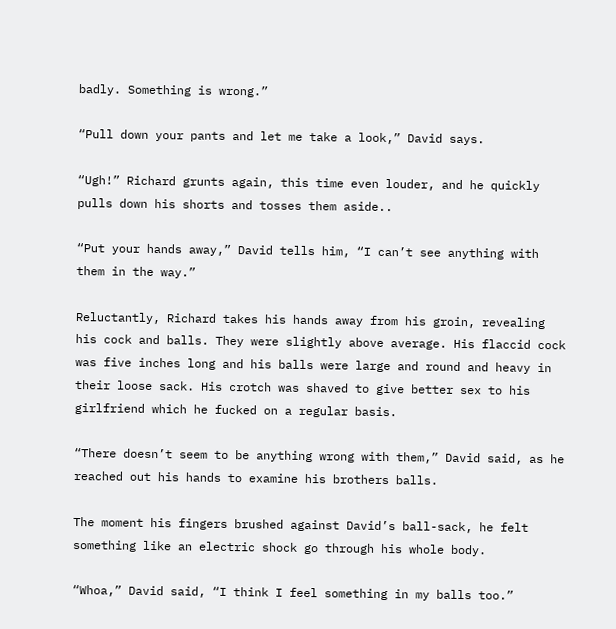badly. Something is wrong.”

“Pull down your pants and let me take a look,” David says.

“Ugh!” Richard grunts again, this time even louder, and he quickly pulls down his shorts and tosses them aside..

“Put your hands away,” David tells him, “I can’t see anything with them in the way.”

Reluctantly, Richard takes his hands away from his groin, revealing his cock and balls. They were slightly above average. His flaccid cock was five inches long and his balls were large and round and heavy in their loose sack. His crotch was shaved to give better sex to his girlfriend which he fucked on a regular basis.

“There doesn’t seem to be anything wrong with them,” David said, as he reached out his hands to examine his brothers balls.

The moment his fingers brushed against David’s ball-sack, he felt something like an electric shock go through his whole body.

“Whoa,” David said, “I think I feel something in my balls too.”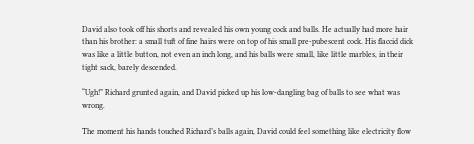David also took off his shorts and revealed his own young cock and balls. He actually had more hair than his brother: a small tuft of fine hairs were on top of his small pre-pubescent cock. His flaccid dick was like a little button, not even an inch long, and his balls were small, like little marbles, in their tight sack, barely descended.

“Ugh!” Richard grunted again, and David picked up his low-dangling bag of balls to see what was wrong.

The moment his hands touched Richard’s balls again, David could feel something like electricity flow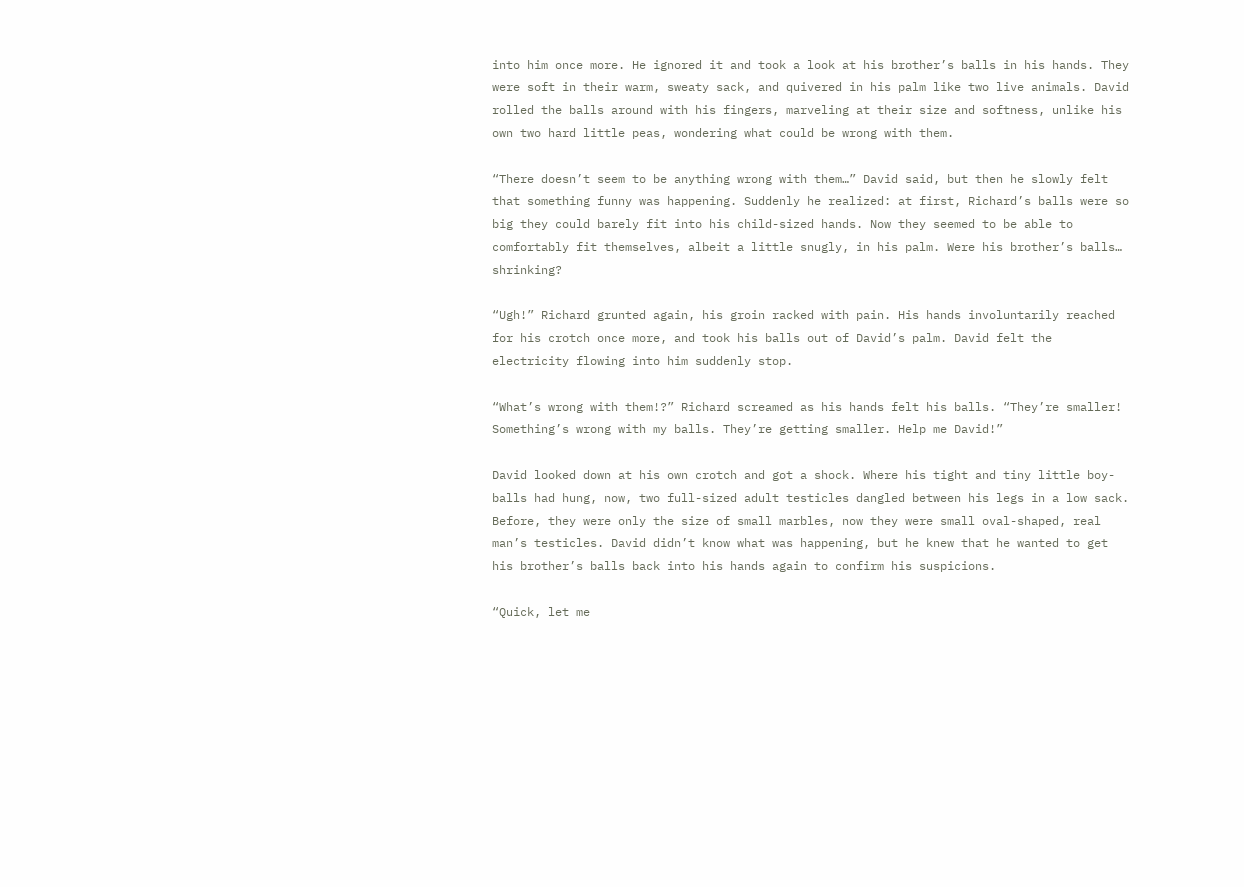into him once more. He ignored it and took a look at his brother’s balls in his hands. They were soft in their warm, sweaty sack, and quivered in his palm like two live animals. David rolled the balls around with his fingers, marveling at their size and softness, unlike his own two hard little peas, wondering what could be wrong with them.

“There doesn’t seem to be anything wrong with them…” David said, but then he slowly felt that something funny was happening. Suddenly he realized: at first, Richard’s balls were so big they could barely fit into his child-sized hands. Now they seemed to be able to comfortably fit themselves, albeit a little snugly, in his palm. Were his brother’s balls… shrinking?

“Ugh!” Richard grunted again, his groin racked with pain. His hands involuntarily reached for his crotch once more, and took his balls out of David’s palm. David felt the electricity flowing into him suddenly stop.

“What’s wrong with them!?” Richard screamed as his hands felt his balls. “They’re smaller! Something’s wrong with my balls. They’re getting smaller. Help me David!”

David looked down at his own crotch and got a shock. Where his tight and tiny little boy-balls had hung, now, two full-sized adult testicles dangled between his legs in a low sack. Before, they were only the size of small marbles, now they were small oval-shaped, real man’s testicles. David didn’t know what was happening, but he knew that he wanted to get his brother’s balls back into his hands again to confirm his suspicions.

“Quick, let me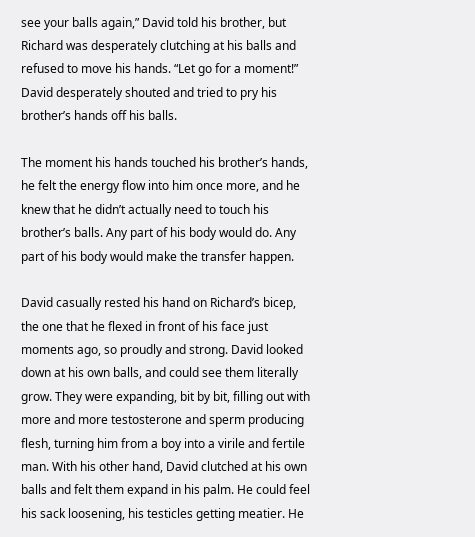see your balls again,” David told his brother, but Richard was desperately clutching at his balls and refused to move his hands. “Let go for a moment!” David desperately shouted and tried to pry his brother’s hands off his balls.

The moment his hands touched his brother’s hands, he felt the energy flow into him once more, and he knew that he didn’t actually need to touch his brother’s balls. Any part of his body would do. Any part of his body would make the transfer happen.

David casually rested his hand on Richard’s bicep, the one that he flexed in front of his face just moments ago, so proudly and strong. David looked down at his own balls, and could see them literally grow. They were expanding, bit by bit, filling out with more and more testosterone and sperm producing flesh, turning him from a boy into a virile and fertile man. With his other hand, David clutched at his own balls and felt them expand in his palm. He could feel his sack loosening, his testicles getting meatier. He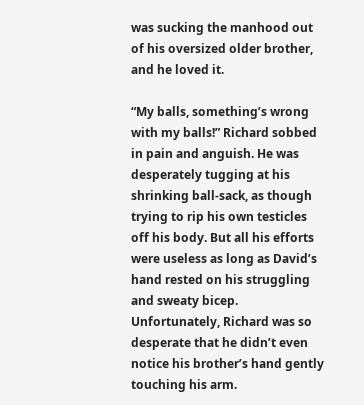was sucking the manhood out of his oversized older brother, and he loved it.

“My balls, something’s wrong with my balls!” Richard sobbed in pain and anguish. He was desperately tugging at his shrinking ball-sack, as though trying to rip his own testicles off his body. But all his efforts were useless as long as David’s hand rested on his struggling and sweaty bicep. Unfortunately, Richard was so desperate that he didn’t even notice his brother’s hand gently touching his arm.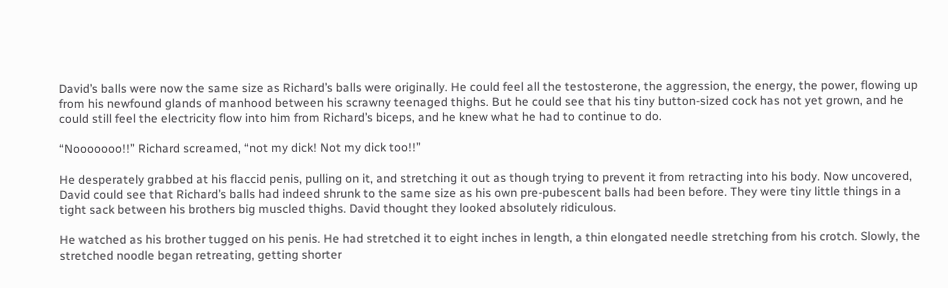David’s balls were now the same size as Richard’s balls were originally. He could feel all the testosterone, the aggression, the energy, the power, flowing up from his newfound glands of manhood between his scrawny teenaged thighs. But he could see that his tiny button-sized cock has not yet grown, and he could still feel the electricity flow into him from Richard’s biceps, and he knew what he had to continue to do.

“Nooooooo!!” Richard screamed, “not my dick! Not my dick too!!”

He desperately grabbed at his flaccid penis, pulling on it, and stretching it out as though trying to prevent it from retracting into his body. Now uncovered, David could see that Richard’s balls had indeed shrunk to the same size as his own pre-pubescent balls had been before. They were tiny little things in a tight sack between his brothers big muscled thighs. David thought they looked absolutely ridiculous.

He watched as his brother tugged on his penis. He had stretched it to eight inches in length, a thin elongated needle stretching from his crotch. Slowly, the stretched noodle began retreating, getting shorter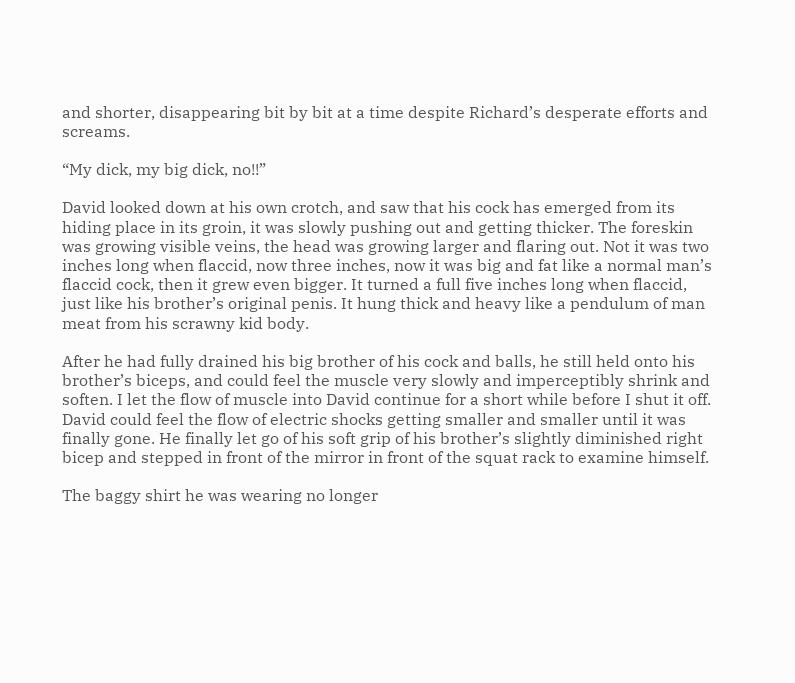and shorter, disappearing bit by bit at a time despite Richard’s desperate efforts and screams.

“My dick, my big dick, no!!”

David looked down at his own crotch, and saw that his cock has emerged from its hiding place in its groin, it was slowly pushing out and getting thicker. The foreskin was growing visible veins, the head was growing larger and flaring out. Not it was two inches long when flaccid, now three inches, now it was big and fat like a normal man’s flaccid cock, then it grew even bigger. It turned a full five inches long when flaccid, just like his brother’s original penis. It hung thick and heavy like a pendulum of man meat from his scrawny kid body.

After he had fully drained his big brother of his cock and balls, he still held onto his brother’s biceps, and could feel the muscle very slowly and imperceptibly shrink and soften. I let the flow of muscle into David continue for a short while before I shut it off. David could feel the flow of electric shocks getting smaller and smaller until it was finally gone. He finally let go of his soft grip of his brother’s slightly diminished right bicep and stepped in front of the mirror in front of the squat rack to examine himself.

The baggy shirt he was wearing no longer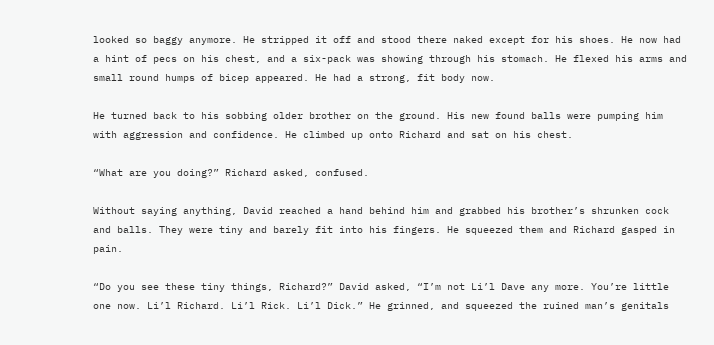looked so baggy anymore. He stripped it off and stood there naked except for his shoes. He now had a hint of pecs on his chest, and a six-pack was showing through his stomach. He flexed his arms and small round humps of bicep appeared. He had a strong, fit body now.

He turned back to his sobbing older brother on the ground. His new found balls were pumping him with aggression and confidence. He climbed up onto Richard and sat on his chest.

“What are you doing?” Richard asked, confused.

Without saying anything, David reached a hand behind him and grabbed his brother’s shrunken cock and balls. They were tiny and barely fit into his fingers. He squeezed them and Richard gasped in pain.

“Do you see these tiny things, Richard?” David asked, “I’m not Li’l Dave any more. You’re little one now. Li’l Richard. Li’l Rick. Li’l Dick.” He grinned, and squeezed the ruined man’s genitals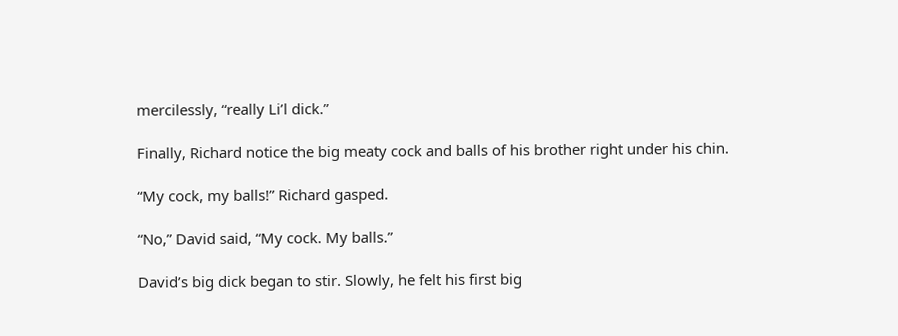mercilessly, “really Li’l dick.”

Finally, Richard notice the big meaty cock and balls of his brother right under his chin.

“My cock, my balls!” Richard gasped.

“No,” David said, “My cock. My balls.”

David’s big dick began to stir. Slowly, he felt his first big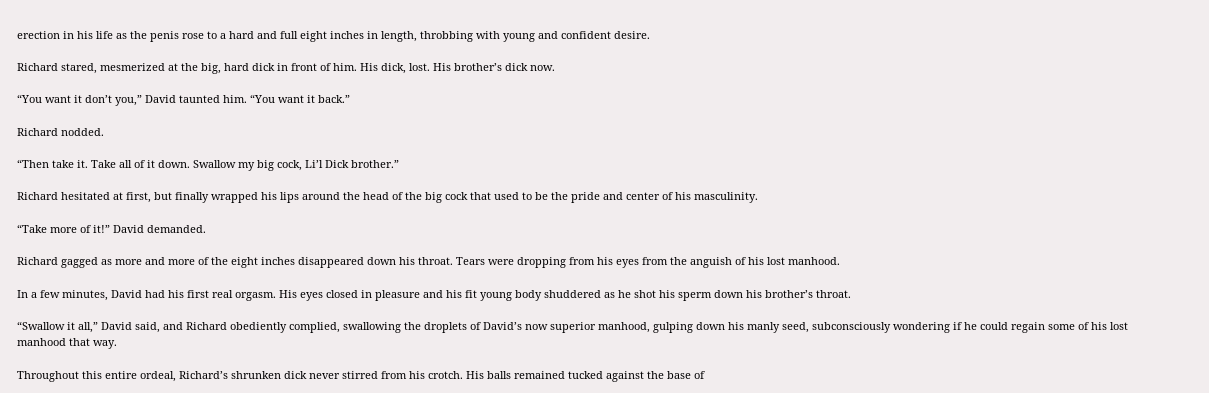erection in his life as the penis rose to a hard and full eight inches in length, throbbing with young and confident desire.

Richard stared, mesmerized at the big, hard dick in front of him. His dick, lost. His brother’s dick now.

“You want it don’t you,” David taunted him. “You want it back.”

Richard nodded.

“Then take it. Take all of it down. Swallow my big cock, Li’l Dick brother.”

Richard hesitated at first, but finally wrapped his lips around the head of the big cock that used to be the pride and center of his masculinity.

“Take more of it!” David demanded.

Richard gagged as more and more of the eight inches disappeared down his throat. Tears were dropping from his eyes from the anguish of his lost manhood.

In a few minutes, David had his first real orgasm. His eyes closed in pleasure and his fit young body shuddered as he shot his sperm down his brother’s throat.

“Swallow it all,” David said, and Richard obediently complied, swallowing the droplets of David’s now superior manhood, gulping down his manly seed, subconsciously wondering if he could regain some of his lost manhood that way.

Throughout this entire ordeal, Richard’s shrunken dick never stirred from his crotch. His balls remained tucked against the base of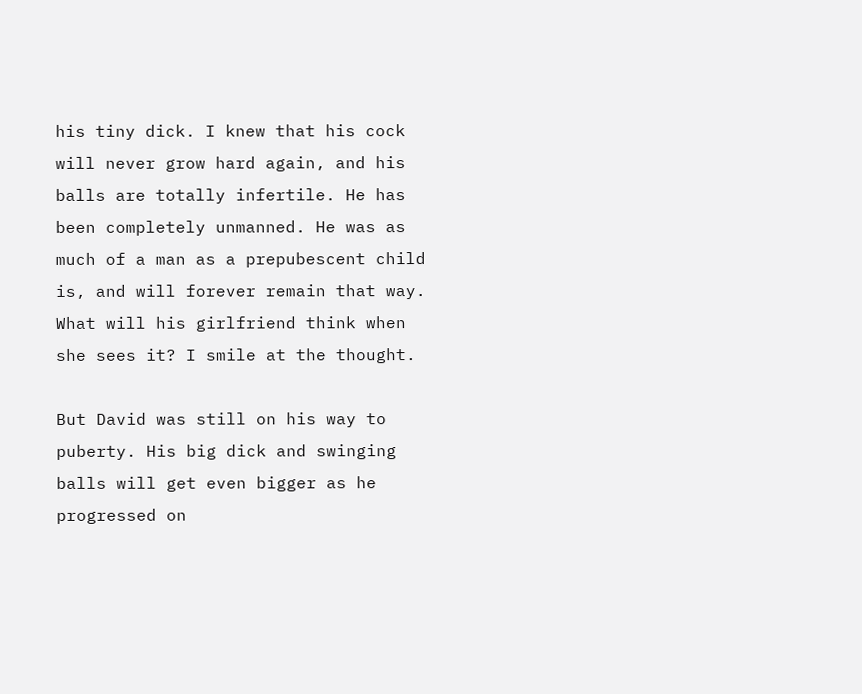his tiny dick. I knew that his cock will never grow hard again, and his balls are totally infertile. He has been completely unmanned. He was as much of a man as a prepubescent child is, and will forever remain that way. What will his girlfriend think when she sees it? I smile at the thought.

But David was still on his way to puberty. His big dick and swinging balls will get even bigger as he progressed on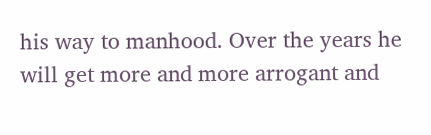his way to manhood. Over the years he will get more and more arrogant and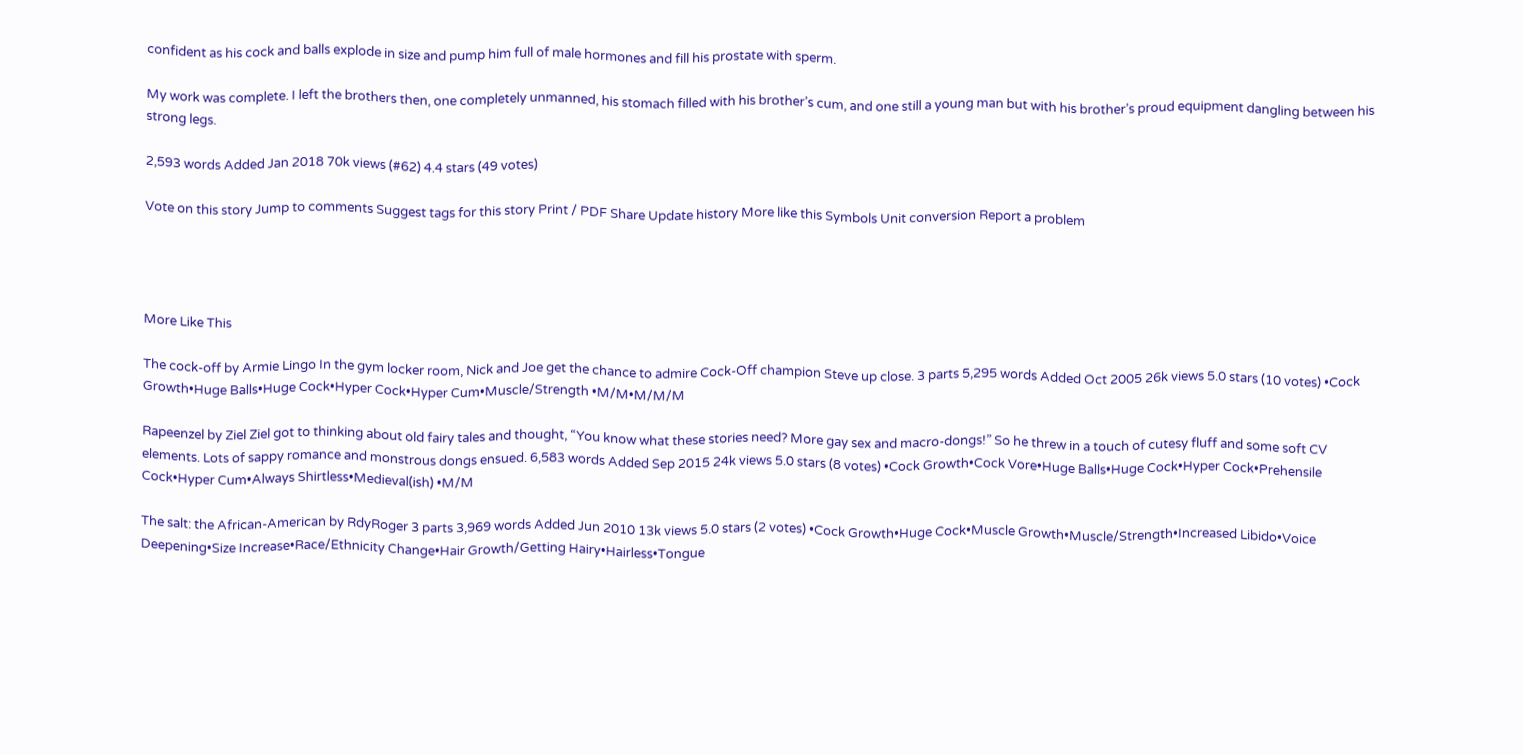confident as his cock and balls explode in size and pump him full of male hormones and fill his prostate with sperm.

My work was complete. I left the brothers then, one completely unmanned, his stomach filled with his brother’s cum, and one still a young man but with his brother’s proud equipment dangling between his strong legs.

2,593 words Added Jan 2018 70k views (#62) 4.4 stars (49 votes)

Vote on this story Jump to comments Suggest tags for this story Print / PDF Share Update history More like this Symbols Unit conversion Report a problem




More Like This

The cock-off by Armie Lingo In the gym locker room, Nick and Joe get the chance to admire Cock-Off champion Steve up close. 3 parts 5,295 words Added Oct 2005 26k views 5.0 stars (10 votes) •Cock Growth•Huge Balls•Huge Cock•Hyper Cock•Hyper Cum•Muscle/Strength •M/M•M/M/M

Rapeenzel by Ziel Ziel got to thinking about old fairy tales and thought, “You know what these stories need? More gay sex and macro-dongs!” So he threw in a touch of cutesy fluff and some soft CV elements. Lots of sappy romance and monstrous dongs ensued. 6,583 words Added Sep 2015 24k views 5.0 stars (8 votes) •Cock Growth•Cock Vore•Huge Balls•Huge Cock•Hyper Cock•Prehensile Cock•Hyper Cum•Always Shirtless•Medieval(ish) •M/M

The salt: the African-American by RdyRoger 3 parts 3,969 words Added Jun 2010 13k views 5.0 stars (2 votes) •Cock Growth•Huge Cock•Muscle Growth•Muscle/Strength•Increased Libido•Voice Deepening•Size Increase•Race/Ethnicity Change•Hair Growth/Getting Hairy•Hairless•Tongue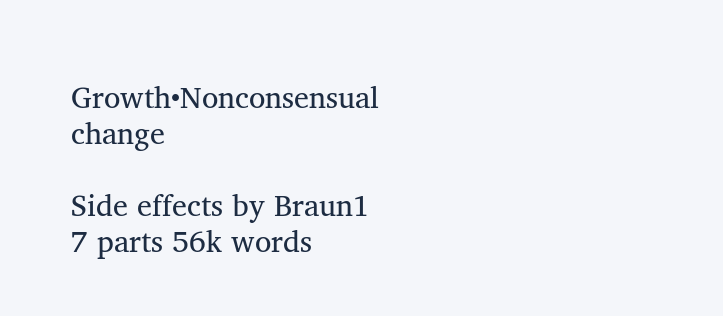Growth•Nonconsensual change

Side effects by Braun1 7 parts 56k words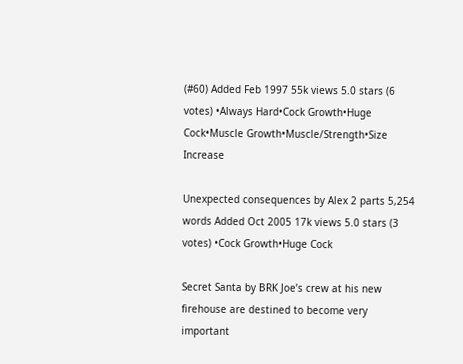(#60) Added Feb 1997 55k views 5.0 stars (6 votes) •Always Hard•Cock Growth•Huge Cock•Muscle Growth•Muscle/Strength•Size Increase

Unexpected consequences by Alex 2 parts 5,254 words Added Oct 2005 17k views 5.0 stars (3 votes) •Cock Growth•Huge Cock

Secret Santa by BRK Joe’s crew at his new firehouse are destined to become very important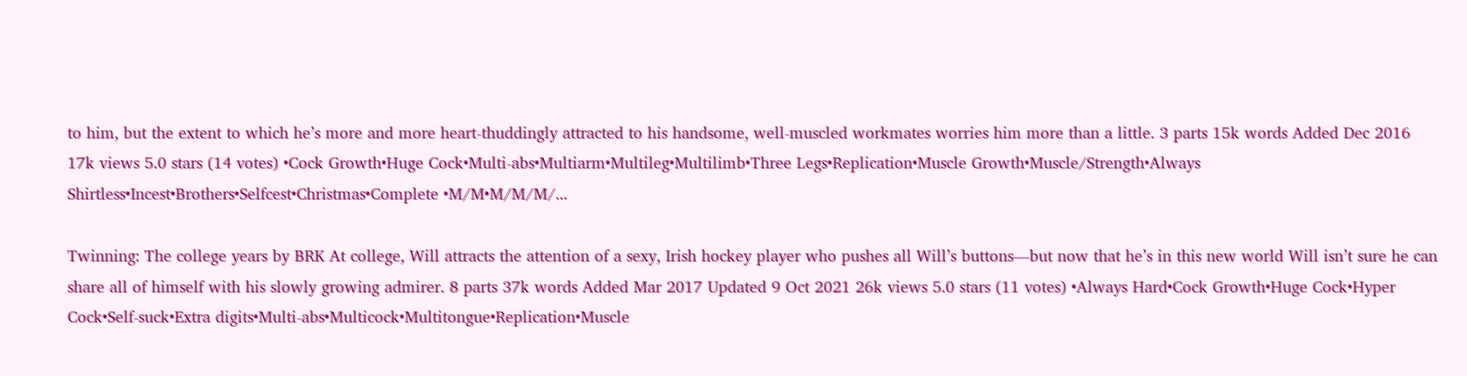to him, but the extent to which he’s more and more heart-thuddingly attracted to his handsome, well-muscled workmates worries him more than a little. 3 parts 15k words Added Dec 2016 17k views 5.0 stars (14 votes) •Cock Growth•Huge Cock•Multi-abs•Multiarm•Multileg•Multilimb•Three Legs•Replication•Muscle Growth•Muscle/Strength•Always Shirtless•Incest•Brothers•Selfcest•Christmas•Complete •M/M•M/M/M/...

Twinning: The college years by BRK At college, Will attracts the attention of a sexy, Irish hockey player who pushes all Will’s buttons—but now that he’s in this new world Will isn’t sure he can share all of himself with his slowly growing admirer. 8 parts 37k words Added Mar 2017 Updated 9 Oct 2021 26k views 5.0 stars (11 votes) •Always Hard•Cock Growth•Huge Cock•Hyper Cock•Self-suck•Extra digits•Multi-abs•Multicock•Multitongue•Replication•Muscle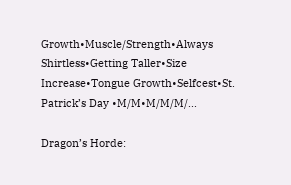Growth•Muscle/Strength•Always Shirtless•Getting Taller•Size Increase•Tongue Growth•Selfcest•St. Patrick’s Day •M/M•M/M/M/...

Dragon’s Horde: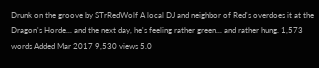Drunk on the groove by STrRedWolf A local DJ and neighbor of Red's overdoes it at the Dragon's Horde... and the next day, he's feeling rather green... and rather hung. 1,573 words Added Mar 2017 9,530 views 5.0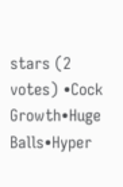stars (2 votes) •Cock Growth•Huge Balls•Hyper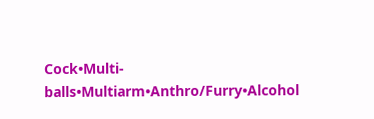Cock•Multi-balls•Multiarm•Anthro/Furry•Alcohol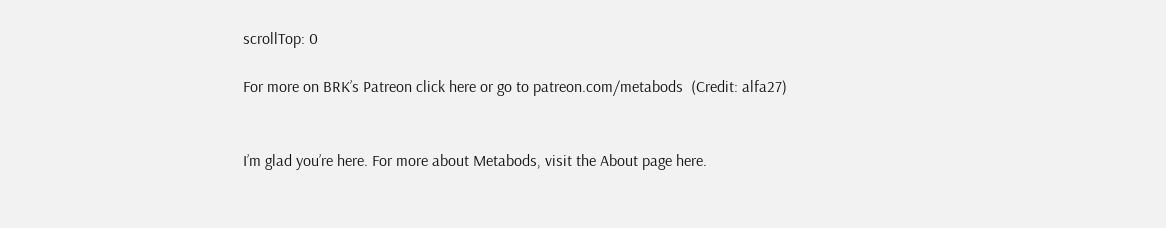scrollTop: 0

For more on BRK’s Patreon click here or go to patreon.com/metabods  (Credit: alfa27)


I’m glad you’re here. For more about Metabods, visit the About page here.